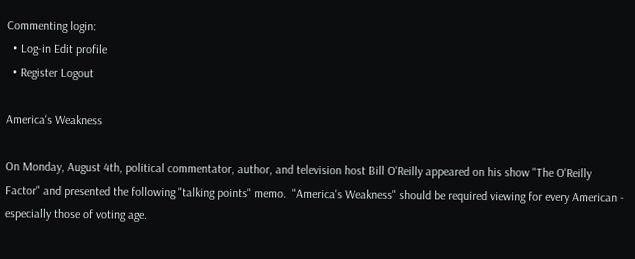Commenting login:
  • Log-in Edit profile
  • Register Logout

America's Weakness

On Monday, August 4th, political commentator, author, and television host Bill O'Reilly appeared on his show "The O'Reilly Factor" and presented the following "talking points" memo.  "America's Weakness" should be required viewing for every American - especially those of voting age.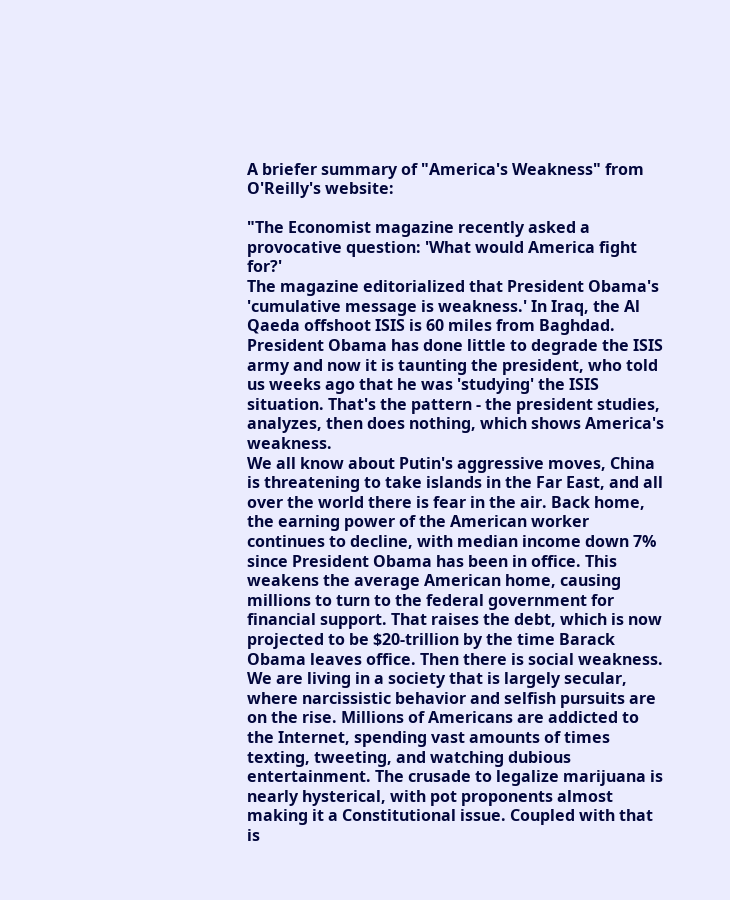A briefer summary of "America's Weakness" from O'Reilly's website:

"The Economist magazine recently asked a provocative question: 'What would America fight for?'
The magazine editorialized that President Obama's 'cumulative message is weakness.' In Iraq, the Al Qaeda offshoot ISIS is 60 miles from Baghdad. President Obama has done little to degrade the ISIS army and now it is taunting the president, who told us weeks ago that he was 'studying' the ISIS situation. That's the pattern - the president studies, analyzes, then does nothing, which shows America's weakness.
We all know about Putin's aggressive moves, China is threatening to take islands in the Far East, and all over the world there is fear in the air. Back home, the earning power of the American worker continues to decline, with median income down 7% since President Obama has been in office. This weakens the average American home, causing millions to turn to the federal government for financial support. That raises the debt, which is now projected to be $20-trillion by the time Barack Obama leaves office. Then there is social weakness.
We are living in a society that is largely secular, where narcissistic behavior and selfish pursuits are on the rise. Millions of Americans are addicted to the Internet, spending vast amounts of times texting, tweeting, and watching dubious entertainment. The crusade to legalize marijuana is nearly hysterical, with pot proponents almost making it a Constitutional issue. Coupled with that is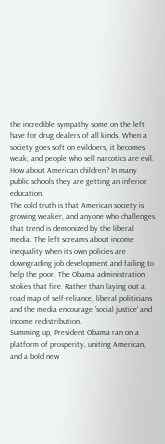the incredible sympathy some on the left have for drug dealers of all kinds. When a society goes soft on evildoers, it becomes weak, and people who sell narcotics are evil. How about American children? In many public schools they are getting an inferior education.
The cold truth is that American society is growing weaker, and anyone who challenges that trend is demonized by the liberal media. The left screams about income inequality when its own policies are downgrading job development and failing to help the poor. The Obama administration stokes that fire. Rather than laying out a road map of self-reliance, liberal politicians and the media encourage 'social justice' and income redistribution.
Summing up, President Obama ran on a platform of prosperity, uniting American, and a bold new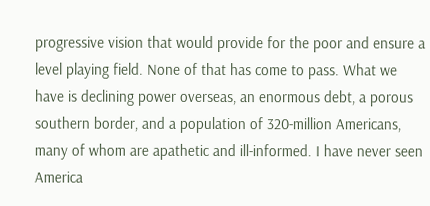progressive vision that would provide for the poor and ensure a level playing field. None of that has come to pass. What we have is declining power overseas, an enormous debt, a porous southern border, and a population of 320-million Americans, many of whom are apathetic and ill-informed. I have never seen America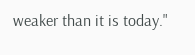weaker than it is today."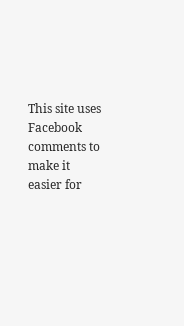This site uses Facebook comments to make it easier for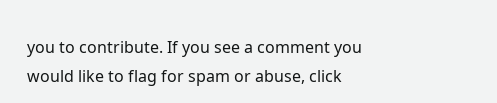you to contribute. If you see a comment you would like to flag for spam or abuse, click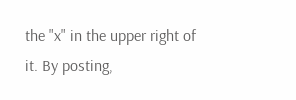the "x" in the upper right of it. By posting,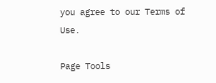you agree to our Terms of Use.

Page Tools